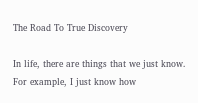The Road To True Discovery

In life, there are things that we just know. For example, I just know how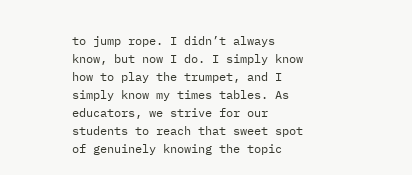to jump rope. I didn’t always know, but now I do. I simply know how to play the trumpet, and I simply know my times tables. As educators, we strive for our students to reach that sweet spot of genuinely knowing the topic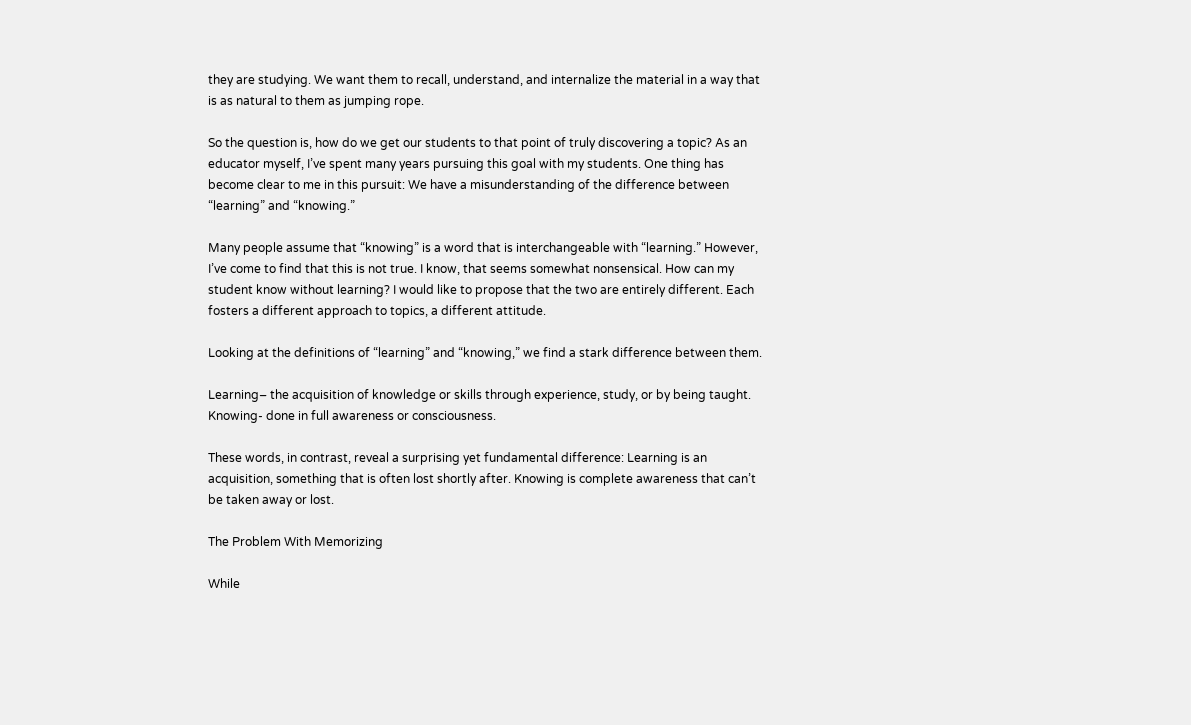they are studying. We want them to recall, understand, and internalize the material in a way that is as natural to them as jumping rope.

So the question is, how do we get our students to that point of truly discovering a topic? As an educator myself, I’ve spent many years pursuing this goal with my students. One thing has become clear to me in this pursuit: We have a misunderstanding of the difference between “learning” and “knowing.”

Many people assume that “knowing” is a word that is interchangeable with “learning.” However, I’ve come to find that this is not true. I know, that seems somewhat nonsensical. How can my student know without learning? I would like to propose that the two are entirely different. Each fosters a different approach to topics, a different attitude.

Looking at the definitions of “learning” and “knowing,” we find a stark difference between them.

Learning– the acquisition of knowledge or skills through experience, study, or by being taught.
Knowing- done in full awareness or consciousness.

These words, in contrast, reveal a surprising yet fundamental difference: Learning is an acquisition, something that is often lost shortly after. Knowing is complete awareness that can’t be taken away or lost.

The Problem With Memorizing

While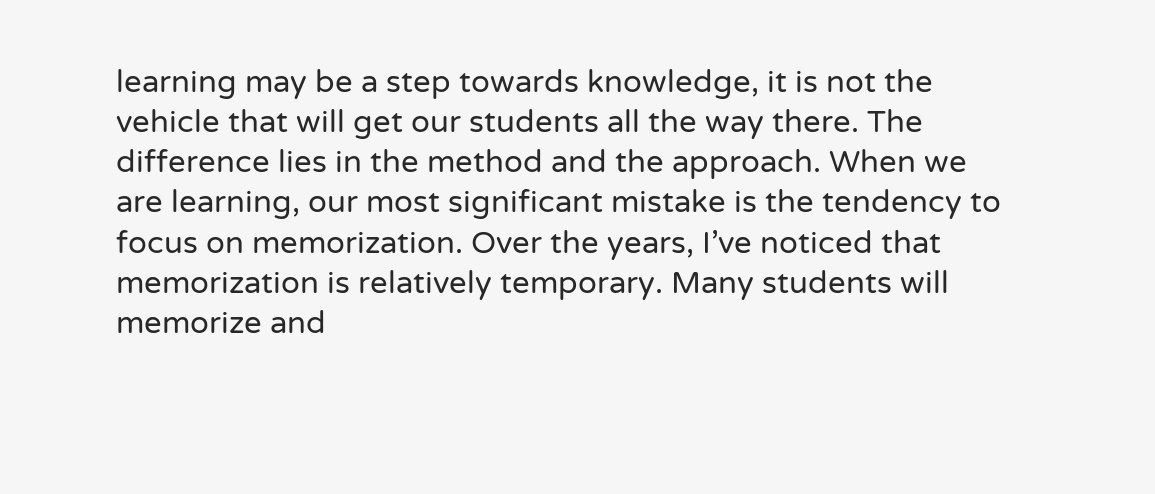learning may be a step towards knowledge, it is not the vehicle that will get our students all the way there. The difference lies in the method and the approach. When we are learning, our most significant mistake is the tendency to focus on memorization. Over the years, I’ve noticed that memorization is relatively temporary. Many students will memorize and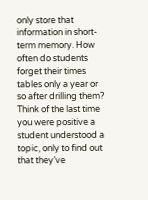only store that information in short-term memory. How often do students forget their times tables only a year or so after drilling them? Think of the last time you were positive a student understood a topic, only to find out that they’ve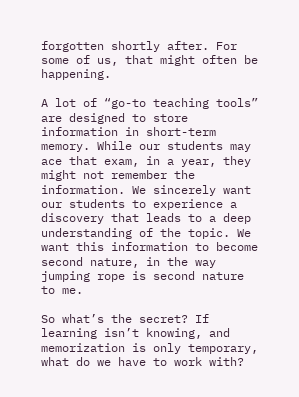forgotten shortly after. For some of us, that might often be happening.

A lot of “go-to teaching tools” are designed to store information in short-term memory. While our students may ace that exam, in a year, they might not remember the information. We sincerely want our students to experience a discovery that leads to a deep understanding of the topic. We want this information to become second nature, in the way jumping rope is second nature to me.

So what’s the secret? If learning isn’t knowing, and memorization is only temporary, what do we have to work with?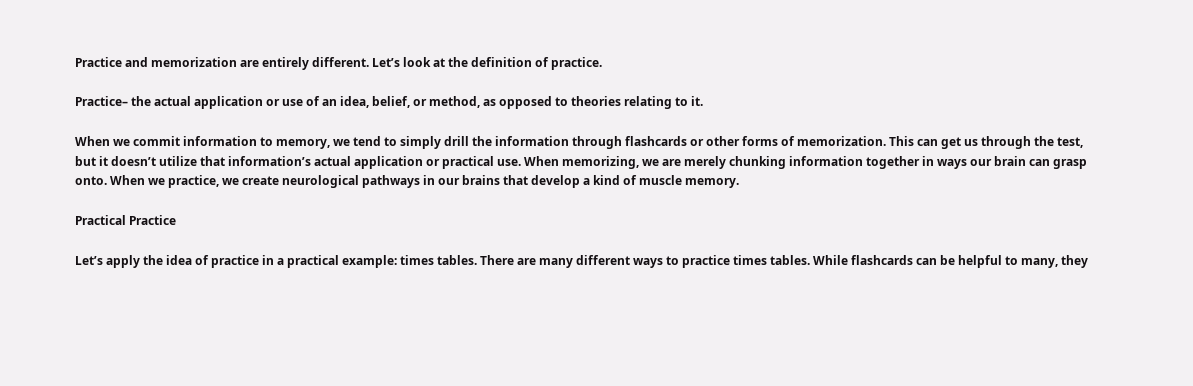Practice and memorization are entirely different. Let’s look at the definition of practice.

Practice– the actual application or use of an idea, belief, or method, as opposed to theories relating to it.

When we commit information to memory, we tend to simply drill the information through flashcards or other forms of memorization. This can get us through the test, but it doesn’t utilize that information’s actual application or practical use. When memorizing, we are merely chunking information together in ways our brain can grasp onto. When we practice, we create neurological pathways in our brains that develop a kind of muscle memory.

Practical Practice

Let’s apply the idea of practice in a practical example: times tables. There are many different ways to practice times tables. While flashcards can be helpful to many, they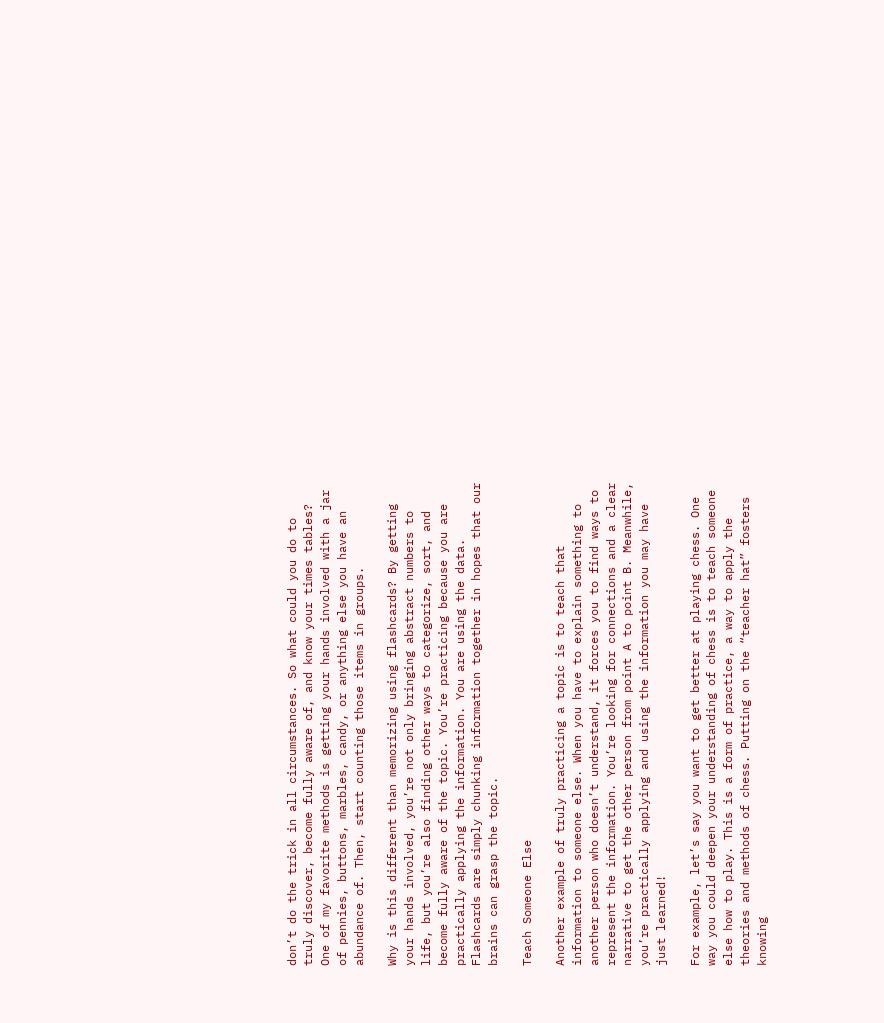don’t do the trick in all circumstances. So what could you do to truly discover, become fully aware of, and know your times tables? One of my favorite methods is getting your hands involved with a jar of pennies, buttons, marbles, candy, or anything else you have an abundance of. Then, start counting those items in groups.

Why is this different than memorizing using flashcards? By getting your hands involved, you’re not only bringing abstract numbers to life, but you’re also finding other ways to categorize, sort, and become fully aware of the topic. You’re practicing because you are practically applying the information. You are using the data. Flashcards are simply chunking information together in hopes that our brains can grasp the topic.

Teach Someone Else

Another example of truly practicing a topic is to teach that information to someone else. When you have to explain something to another person who doesn’t understand, it forces you to find ways to represent the information. You’re looking for connections and a clear narrative to get the other person from point A to point B. Meanwhile, you’re practically applying and using the information you may have just learned!

For example, let’s say you want to get better at playing chess. One way you could deepen your understanding of chess is to teach someone else how to play. This is a form of practice, a way to apply the theories and methods of chess. Putting on the “teacher hat” fosters knowing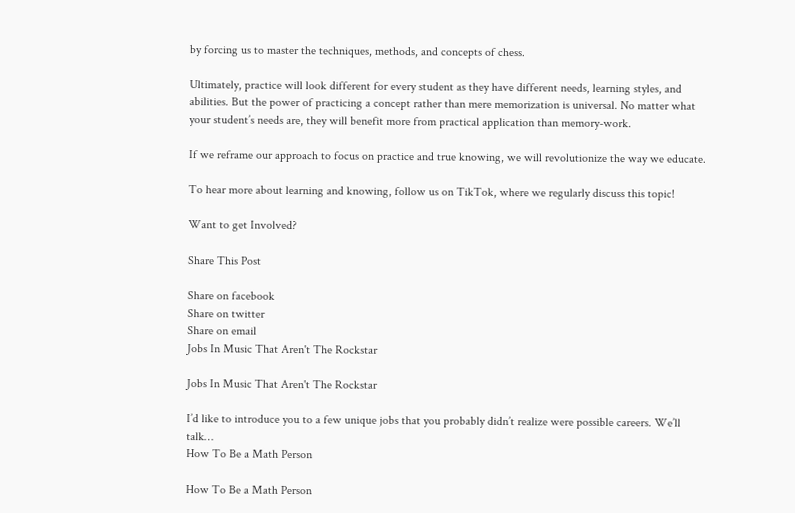by forcing us to master the techniques, methods, and concepts of chess.

Ultimately, practice will look different for every student as they have different needs, learning styles, and abilities. But the power of practicing a concept rather than mere memorization is universal. No matter what your student’s needs are, they will benefit more from practical application than memory-work.

If we reframe our approach to focus on practice and true knowing, we will revolutionize the way we educate.

To hear more about learning and knowing, follow us on TikTok, where we regularly discuss this topic!

Want to get Involved?

Share This Post

Share on facebook
Share on twitter
Share on email
Jobs In Music That Aren't The Rockstar

Jobs In Music That Aren't The Rockstar

I’d like to introduce you to a few unique jobs that you probably didn’t realize were possible careers. We’ll talk…
How To Be a Math Person

How To Be a Math Person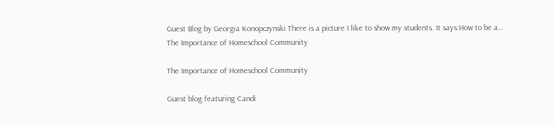Guest Blog by Georgia Konopczynski There is a picture I like to show my students. It says:How to be a…
The Importance of Homeschool Community

The Importance of Homeschool Community

Guest blog featuring Candi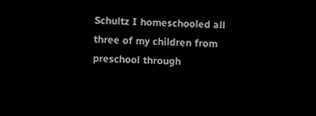Schultz I homeschooled all three of my children from preschool through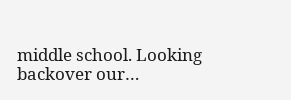middle school. Looking backover our…